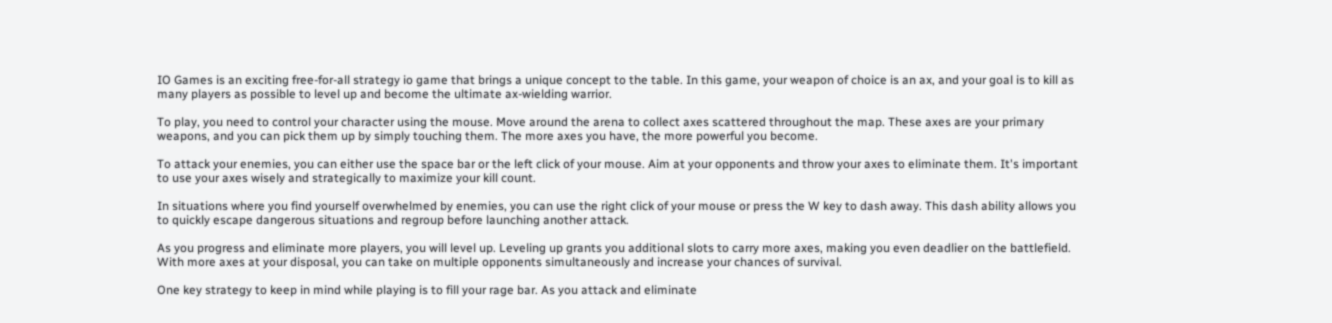IO Games is an exciting free-for-all strategy io game that brings a unique concept to the table. In this game, your weapon of choice is an ax, and your goal is to kill as many players as possible to level up and become the ultimate ax-wielding warrior.

To play, you need to control your character using the mouse. Move around the arena to collect axes scattered throughout the map. These axes are your primary weapons, and you can pick them up by simply touching them. The more axes you have, the more powerful you become.

To attack your enemies, you can either use the space bar or the left click of your mouse. Aim at your opponents and throw your axes to eliminate them. It's important to use your axes wisely and strategically to maximize your kill count.

In situations where you find yourself overwhelmed by enemies, you can use the right click of your mouse or press the W key to dash away. This dash ability allows you to quickly escape dangerous situations and regroup before launching another attack.

As you progress and eliminate more players, you will level up. Leveling up grants you additional slots to carry more axes, making you even deadlier on the battlefield. With more axes at your disposal, you can take on multiple opponents simultaneously and increase your chances of survival.

One key strategy to keep in mind while playing is to fill your rage bar. As you attack and eliminate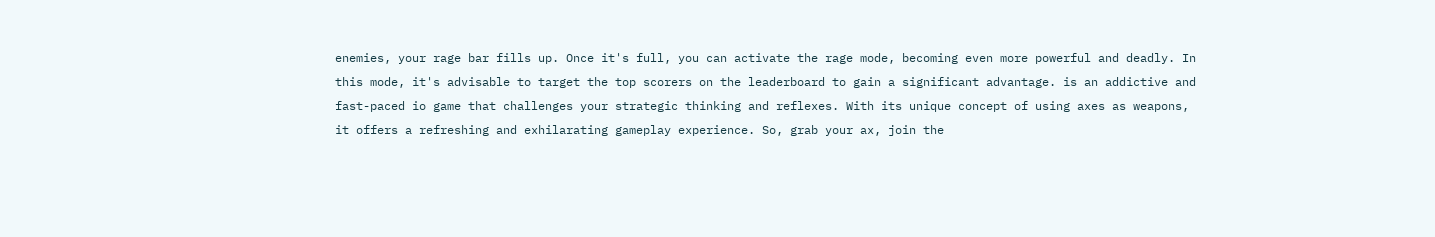enemies, your rage bar fills up. Once it's full, you can activate the rage mode, becoming even more powerful and deadly. In this mode, it's advisable to target the top scorers on the leaderboard to gain a significant advantage. is an addictive and fast-paced io game that challenges your strategic thinking and reflexes. With its unique concept of using axes as weapons, it offers a refreshing and exhilarating gameplay experience. So, grab your ax, join the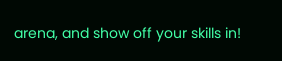arena, and show off your skills in!